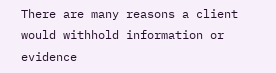There are many reasons a client would withhold information or evidence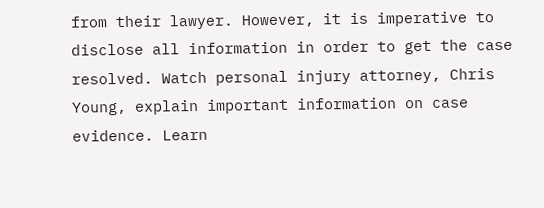from their lawyer. However, it is imperative to disclose all information in order to get the case resolved. Watch personal injury attorney, Chris Young, explain important information on case evidence. Learn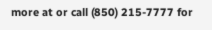more at or call (850) 215-7777 for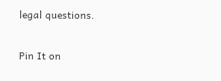legal questions.

Pin It on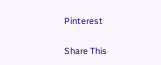Pinterest

Share This